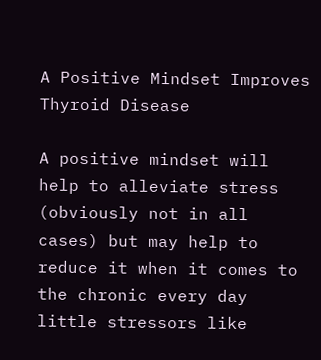A Positive Mindset Improves Thyroid Disease

A positive mindset will help to alleviate stress (obviously not in all cases) but may help to reduce it when it comes to the chronic every day little stressors like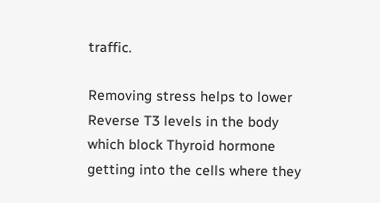traffic.

Removing stress helps to lower Reverse T3 levels in the body which block Thyroid hormone getting into the cells where they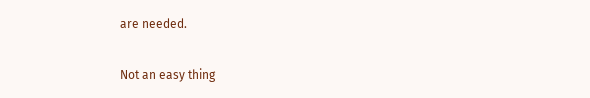are needed.

Not an easy thing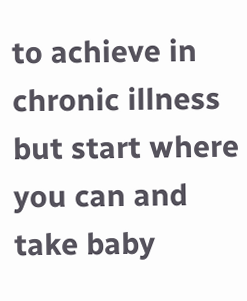to achieve in chronic illness but start where you can and take baby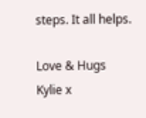steps. It all helps.

Love & Hugs
Kylie x